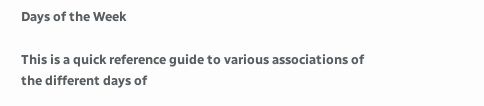Days of the Week

This is a quick reference guide to various associations of the different days of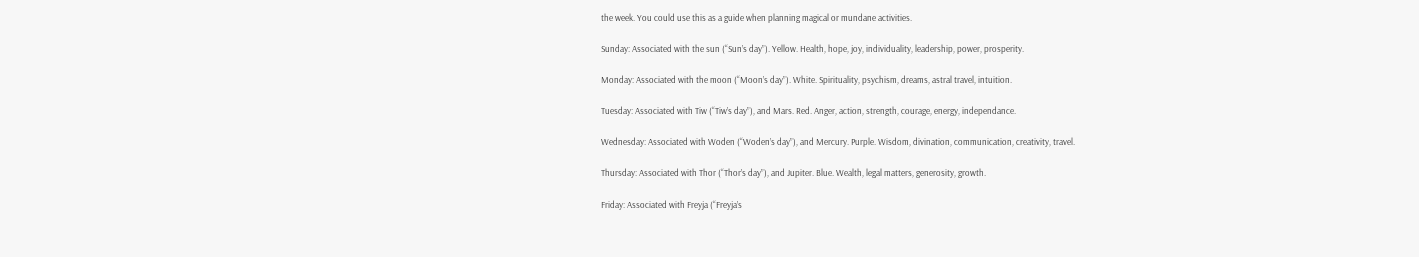the week. You could use this as a guide when planning magical or mundane activities.

Sunday: Associated with the sun (“Sun’s day”). Yellow. Health, hope, joy, individuality, leadership, power, prosperity.

Monday: Associated with the moon (“Moon’s day”). White. Spirituality, psychism, dreams, astral travel, intuition.

Tuesday: Associated with Tiw (“Tiw’s day”), and Mars. Red. Anger, action, strength, courage, energy, independance.

Wednesday: Associated with Woden (“Woden’s day”), and Mercury. Purple. Wisdom, divination, communication, creativity, travel.

Thursday: Associated with Thor (“Thor’s day”), and Jupiter. Blue. Wealth, legal matters, generosity, growth.

Friday: Associated with Freyja (“Freyja’s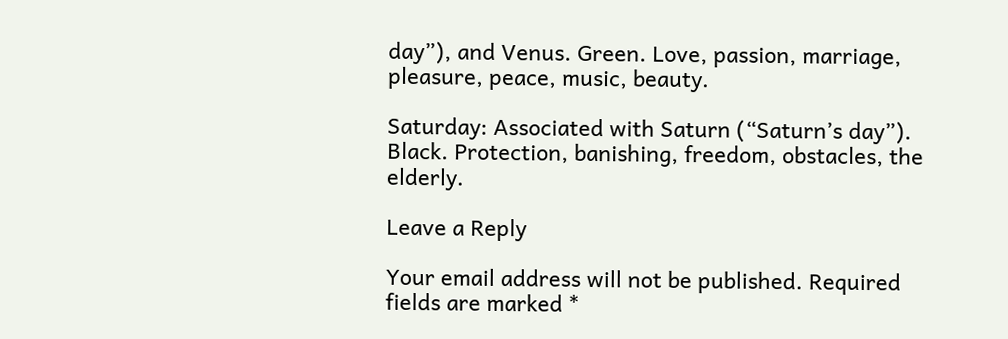day”), and Venus. Green. Love, passion, marriage, pleasure, peace, music, beauty.

Saturday: Associated with Saturn (“Saturn’s day”). Black. Protection, banishing, freedom, obstacles, the elderly.

Leave a Reply

Your email address will not be published. Required fields are marked *